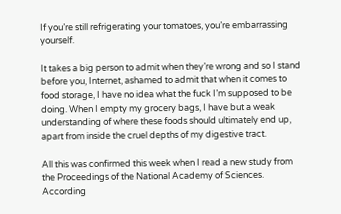If you’re still refrigerating your tomatoes, you’re embarrassing yourself.

It takes a big person to admit when they’re wrong and so I stand before you, Internet, ashamed to admit that when it comes to food storage, I have no idea what the fuck I’m supposed to be doing. When I empty my grocery bags, I have but a weak understanding of where these foods should ultimately end up, apart from inside the cruel depths of my digestive tract.

All this was confirmed this week when I read a new study from the Proceedings of the National Academy of Sciences. According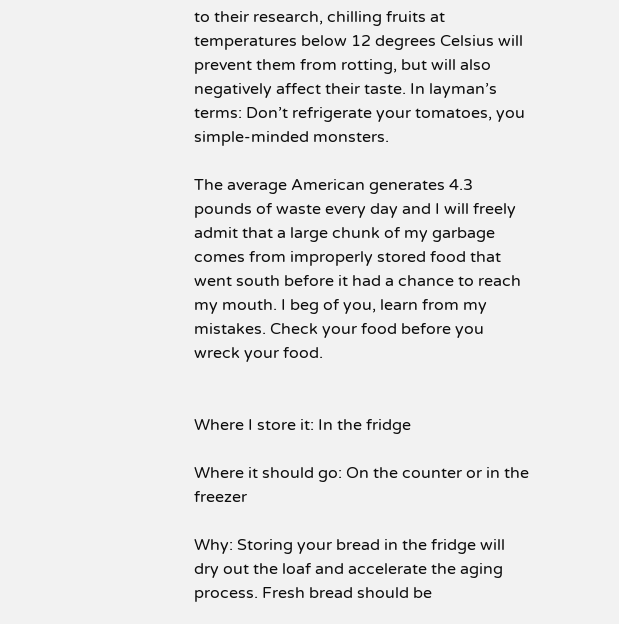to their research, chilling fruits at temperatures below 12 degrees Celsius will prevent them from rotting, but will also negatively affect their taste. In layman’s terms: Don’t refrigerate your tomatoes, you simple-minded monsters.

The average American generates 4.3 pounds of waste every day and I will freely admit that a large chunk of my garbage comes from improperly stored food that went south before it had a chance to reach my mouth. I beg of you, learn from my mistakes. Check your food before you wreck your food.


Where I store it: In the fridge

Where it should go: On the counter or in the freezer

Why: Storing your bread in the fridge will dry out the loaf and accelerate the aging process. Fresh bread should be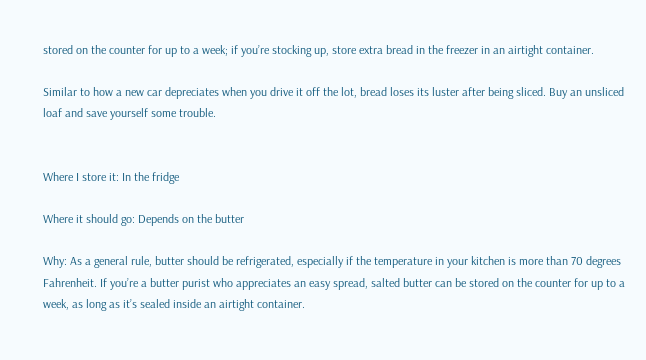stored on the counter for up to a week; if you’re stocking up, store extra bread in the freezer in an airtight container.

Similar to how a new car depreciates when you drive it off the lot, bread loses its luster after being sliced. Buy an unsliced loaf and save yourself some trouble.


Where I store it: In the fridge

Where it should go: Depends on the butter

Why: As a general rule, butter should be refrigerated, especially if the temperature in your kitchen is more than 70 degrees Fahrenheit. If you’re a butter purist who appreciates an easy spread, salted butter can be stored on the counter for up to a week, as long as it’s sealed inside an airtight container.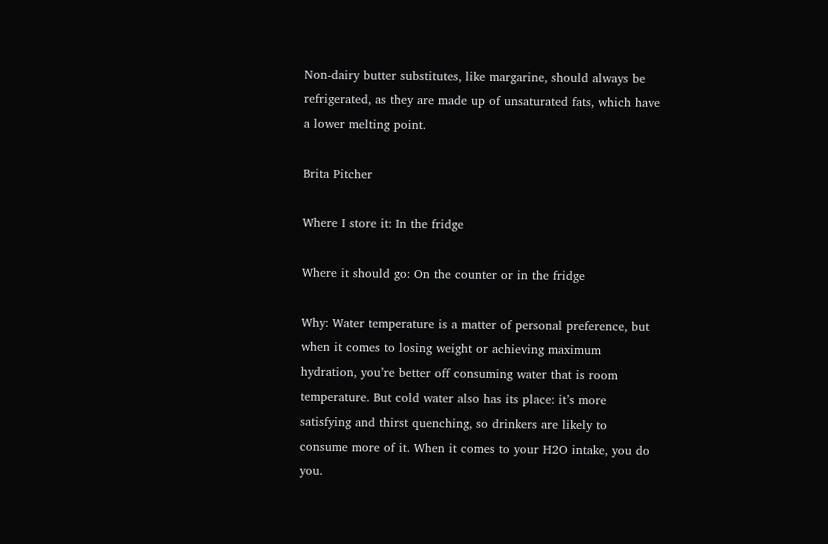Non-dairy butter substitutes, like margarine, should always be refrigerated, as they are made up of unsaturated fats, which have a lower melting point.

Brita Pitcher

Where I store it: In the fridge

Where it should go: On the counter or in the fridge

Why: Water temperature is a matter of personal preference, but when it comes to losing weight or achieving maximum hydration, you’re better off consuming water that is room temperature. But cold water also has its place: it’s more satisfying and thirst quenching, so drinkers are likely to consume more of it. When it comes to your H2O intake, you do you.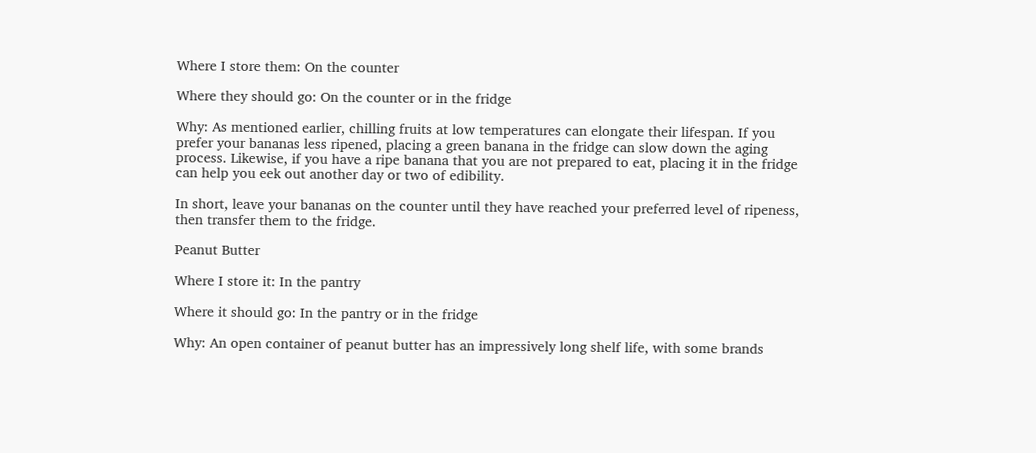Where I store them: On the counter

Where they should go: On the counter or in the fridge

Why: As mentioned earlier, chilling fruits at low temperatures can elongate their lifespan. If you prefer your bananas less ripened, placing a green banana in the fridge can slow down the aging process. Likewise, if you have a ripe banana that you are not prepared to eat, placing it in the fridge can help you eek out another day or two of edibility.

In short, leave your bananas on the counter until they have reached your preferred level of ripeness, then transfer them to the fridge.

Peanut Butter

Where I store it: In the pantry

Where it should go: In the pantry or in the fridge

Why: An open container of peanut butter has an impressively long shelf life, with some brands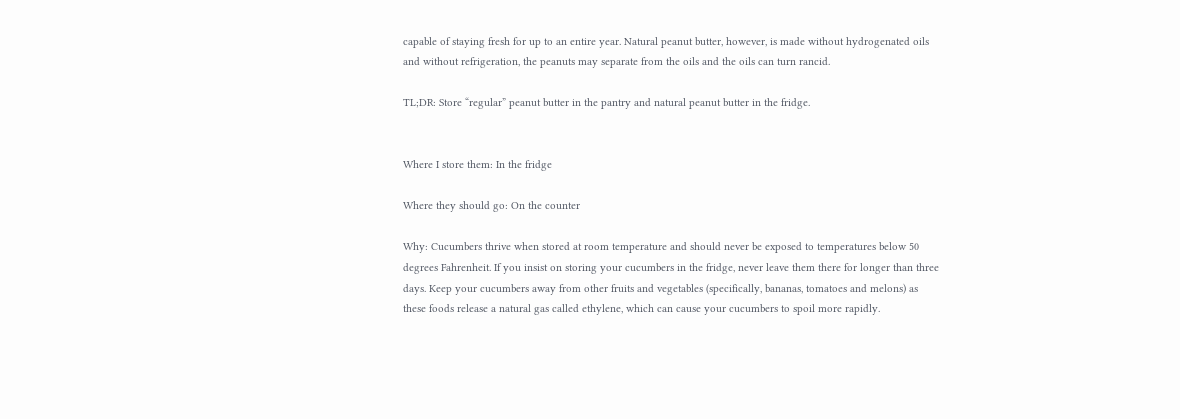capable of staying fresh for up to an entire year. Natural peanut butter, however, is made without hydrogenated oils and without refrigeration, the peanuts may separate from the oils and the oils can turn rancid.

TL;DR: Store “regular” peanut butter in the pantry and natural peanut butter in the fridge.


Where I store them: In the fridge

Where they should go: On the counter

Why: Cucumbers thrive when stored at room temperature and should never be exposed to temperatures below 50 degrees Fahrenheit. If you insist on storing your cucumbers in the fridge, never leave them there for longer than three days. Keep your cucumbers away from other fruits and vegetables (specifically, bananas, tomatoes and melons) as these foods release a natural gas called ethylene, which can cause your cucumbers to spoil more rapidly.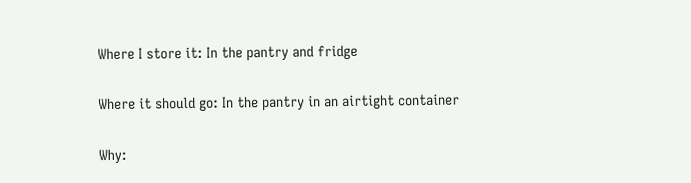Where I store it: In the pantry and fridge

Where it should go: In the pantry in an airtight container

Why: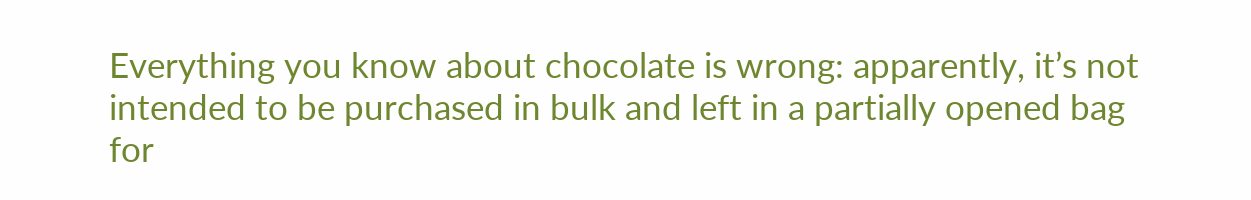Everything you know about chocolate is wrong: apparently, it’s not intended to be purchased in bulk and left in a partially opened bag for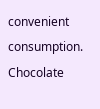convenient consumption. Chocolate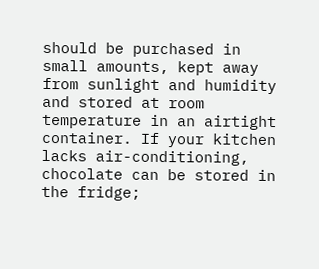should be purchased in small amounts, kept away from sunlight and humidity and stored at room temperature in an airtight container. If your kitchen lacks air-conditioning, chocolate can be stored in the fridge;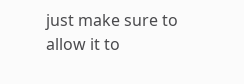just make sure to allow it to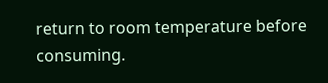return to room temperature before consuming.